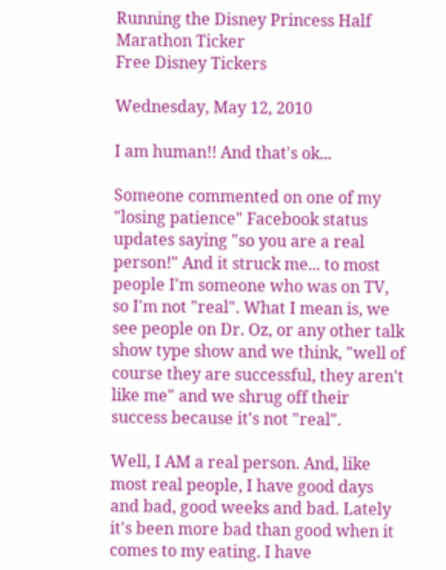Running the Disney Princess Half Marathon Ticker
Free Disney Tickers

Wednesday, May 12, 2010

I am human!! And that's ok...

Someone commented on one of my "losing patience" Facebook status updates saying "so you are a real person!" And it struck me... to most people I'm someone who was on TV, so I'm not "real". What I mean is, we see people on Dr. Oz, or any other talk show type show and we think, "well of course they are successful, they aren't like me" and we shrug off their success because it's not "real".

Well, I AM a real person. And, like most real people, I have good days and bad, good weeks and bad. Lately it's been more bad than good when it comes to my eating. I have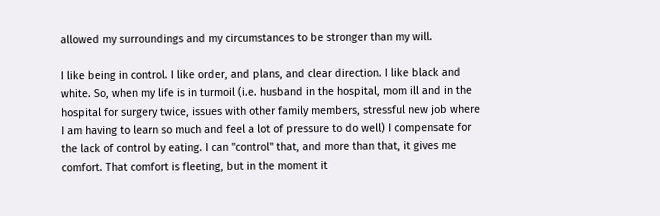allowed my surroundings and my circumstances to be stronger than my will.

I like being in control. I like order, and plans, and clear direction. I like black and white. So, when my life is in turmoil (i.e. husband in the hospital, mom ill and in the hospital for surgery twice, issues with other family members, stressful new job where I am having to learn so much and feel a lot of pressure to do well) I compensate for the lack of control by eating. I can "control" that, and more than that, it gives me comfort. That comfort is fleeting, but in the moment it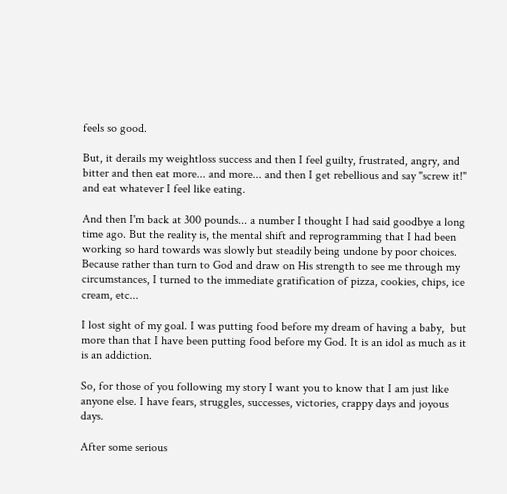feels so good.

But, it derails my weightloss success and then I feel guilty, frustrated, angry, and bitter and then eat more... and more... and then I get rebellious and say "screw it!" and eat whatever I feel like eating.

And then I'm back at 300 pounds... a number I thought I had said goodbye a long time ago. But the reality is, the mental shift and reprogramming that I had been working so hard towards was slowly but steadily being undone by poor choices. Because rather than turn to God and draw on His strength to see me through my circumstances, I turned to the immediate gratification of pizza, cookies, chips, ice cream, etc...

I lost sight of my goal. I was putting food before my dream of having a baby,  but more than that I have been putting food before my God. It is an idol as much as it is an addiction.

So, for those of you following my story I want you to know that I am just like anyone else. I have fears, struggles, successes, victories, crappy days and joyous days.

After some serious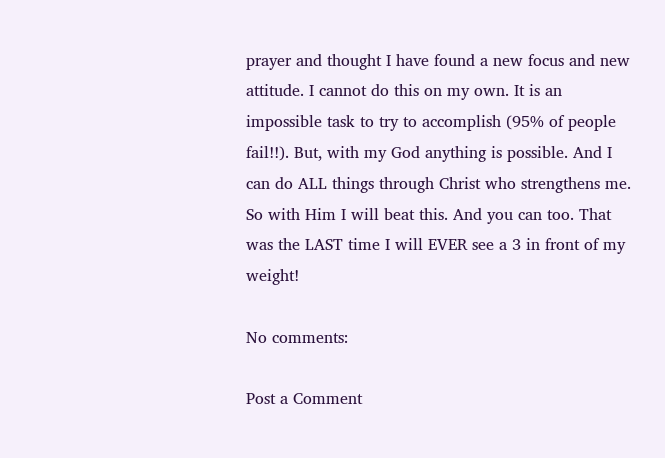prayer and thought I have found a new focus and new attitude. I cannot do this on my own. It is an impossible task to try to accomplish (95% of people fail!!). But, with my God anything is possible. And I can do ALL things through Christ who strengthens me. So with Him I will beat this. And you can too. That was the LAST time I will EVER see a 3 in front of my weight!

No comments:

Post a Comment